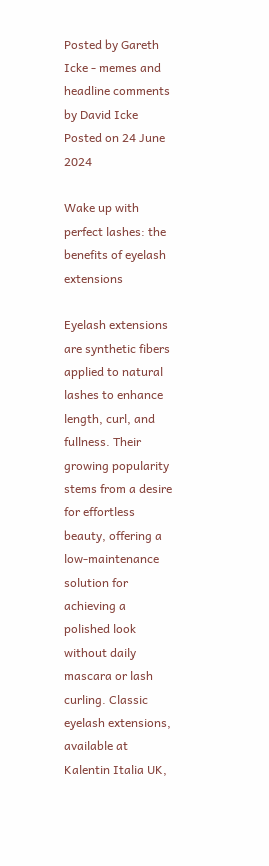Posted by Gareth Icke - memes and headline comments by David Icke Posted on 24 June 2024

Wake up with perfect lashes: the benefits of eyelash extensions

Eyelash extensions are synthetic fibers applied to natural lashes to enhance length, curl, and fullness. Their growing popularity stems from a desire for effortless beauty, offering a low-maintenance solution for achieving a polished look without daily mascara or lash curling. Classic eyelash extensions, available at Kalentin Italia UK,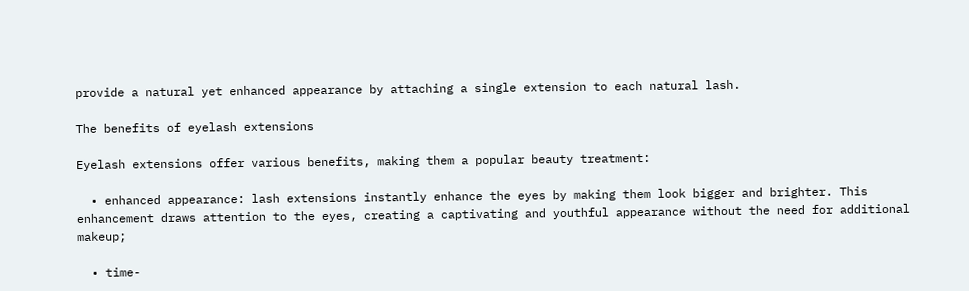provide a natural yet enhanced appearance by attaching a single extension to each natural lash.

The benefits of eyelash extensions

Eyelash extensions offer various benefits, making them a popular beauty treatment:

  • enhanced appearance: lash extensions instantly enhance the eyes by making them look bigger and brighter. This enhancement draws attention to the eyes, creating a captivating and youthful appearance without the need for additional makeup;

  • time-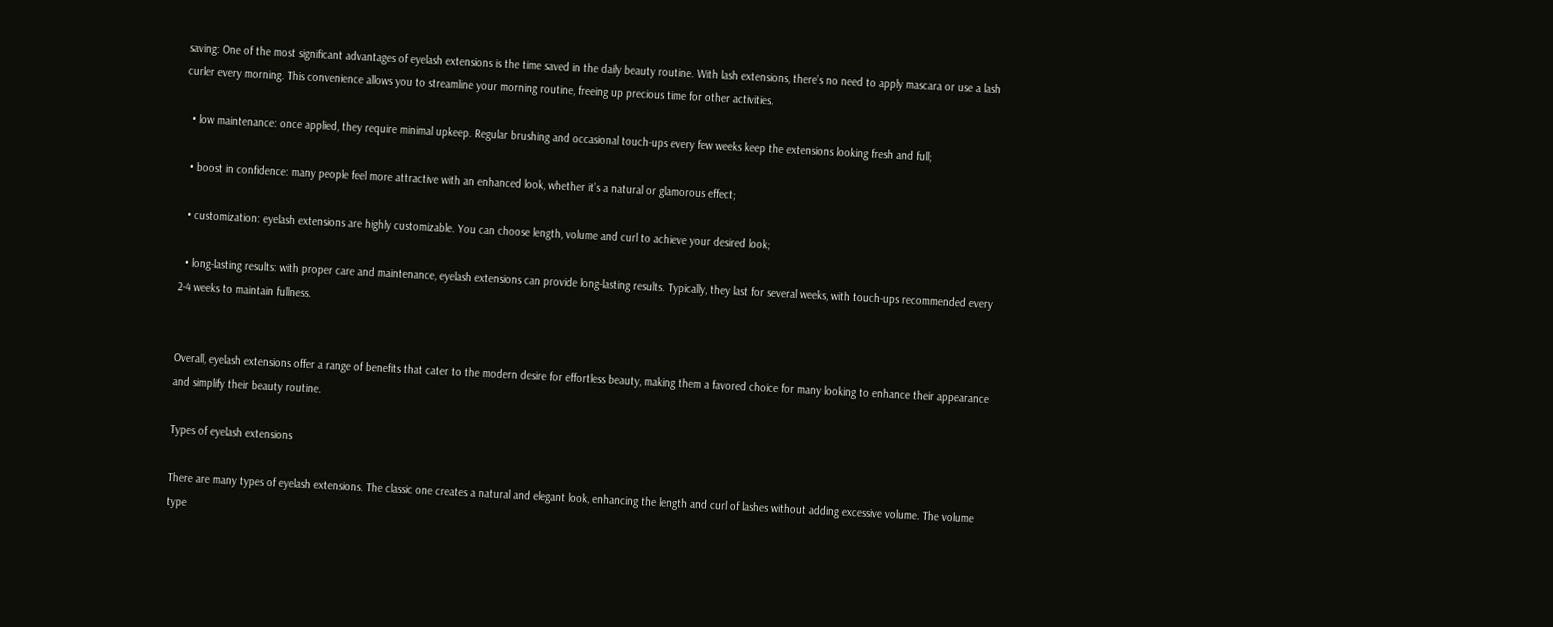saving: One of the most significant advantages of eyelash extensions is the time saved in the daily beauty routine. With lash extensions, there’s no need to apply mascara or use a lash curler every morning. This convenience allows you to streamline your morning routine, freeing up precious time for other activities.

  • low maintenance: once applied, they require minimal upkeep. Regular brushing and occasional touch-ups every few weeks keep the extensions looking fresh and full;

  • boost in confidence: many people feel more attractive with an enhanced look, whether it’s a natural or glamorous effect;

  • customization: eyelash extensions are highly customizable. You can choose length, volume and curl to achieve your desired look;

  • long-lasting results: with proper care and maintenance, eyelash extensions can provide long-lasting results. Typically, they last for several weeks, with touch-ups recommended every 2-4 weeks to maintain fullness.


Overall, eyelash extensions offer a range of benefits that cater to the modern desire for effortless beauty, making them a favored choice for many looking to enhance their appearance and simplify their beauty routine.

Types of eyelash extensions

There are many types of eyelash extensions. The classic one creates a natural and elegant look, enhancing the length and curl of lashes without adding excessive volume. The volume type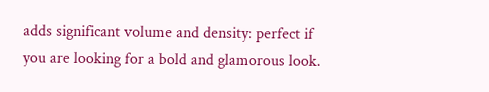adds significant volume and density: perfect if you are looking for a bold and glamorous look.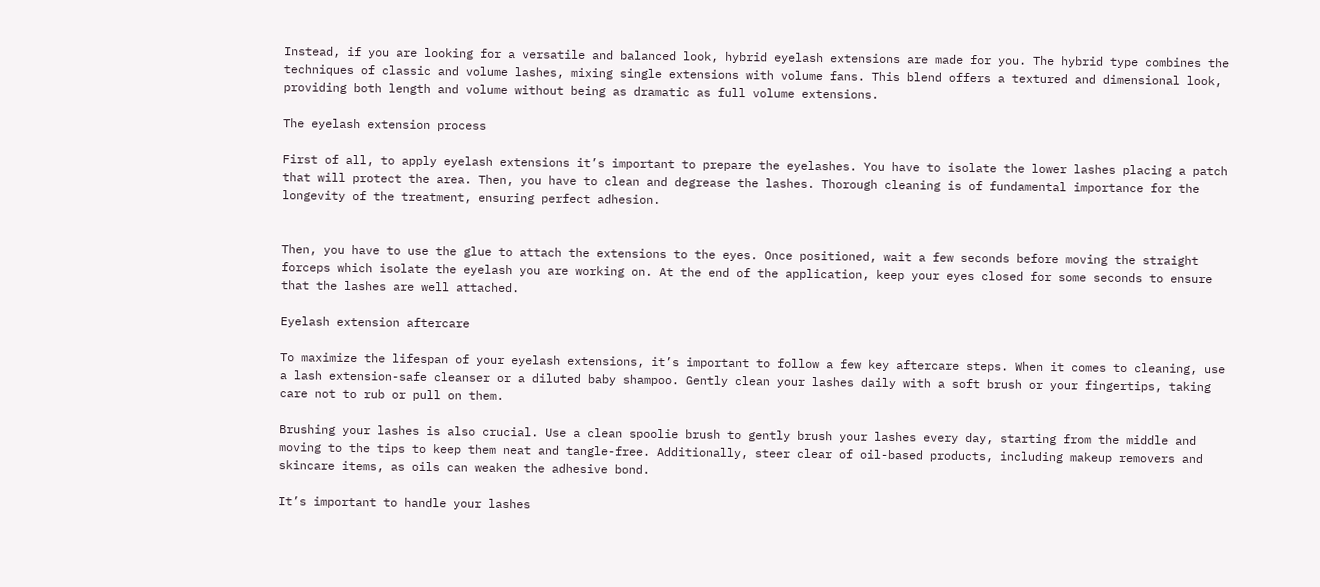Instead, if you are looking for a versatile and balanced look, hybrid eyelash extensions are made for you. The hybrid type combines the techniques of classic and volume lashes, mixing single extensions with volume fans. This blend offers a textured and dimensional look, providing both length and volume without being as dramatic as full volume extensions.

The eyelash extension process

First of all, to apply eyelash extensions it’s important to prepare the eyelashes. You have to isolate the lower lashes placing a patch that will protect the area. Then, you have to clean and degrease the lashes. Thorough cleaning is of fundamental importance for the longevity of the treatment, ensuring perfect adhesion.


Then, you have to use the glue to attach the extensions to the eyes. Once positioned, wait a few seconds before moving the straight forceps which isolate the eyelash you are working on. At the end of the application, keep your eyes closed for some seconds to ensure that the lashes are well attached.

Eyelash extension aftercare

To maximize the lifespan of your eyelash extensions, it’s important to follow a few key aftercare steps. When it comes to cleaning, use a lash extension-safe cleanser or a diluted baby shampoo. Gently clean your lashes daily with a soft brush or your fingertips, taking care not to rub or pull on them.

Brushing your lashes is also crucial. Use a clean spoolie brush to gently brush your lashes every day, starting from the middle and moving to the tips to keep them neat and tangle-free. Additionally, steer clear of oil-based products, including makeup removers and skincare items, as oils can weaken the adhesive bond.

It’s important to handle your lashes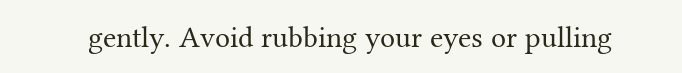gently. Avoid rubbing your eyes or pulling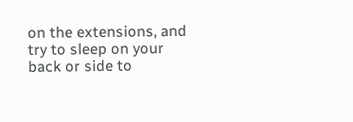on the extensions, and try to sleep on your back or side to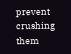prevent crushing them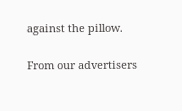against the pillow.

From our advertisers